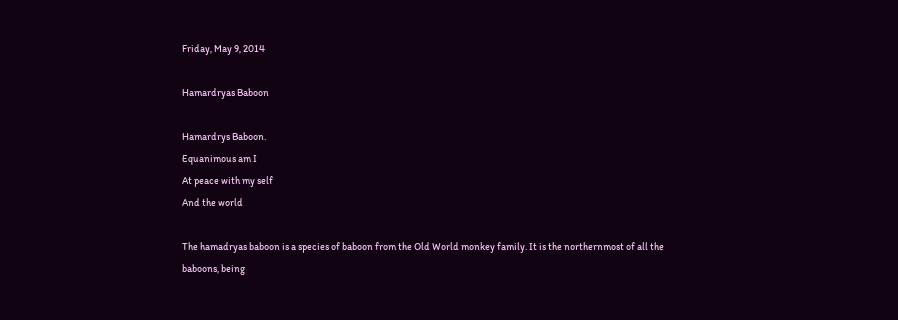Friday, May 9, 2014

Hamardryas Baboon

Hamardrys Baboon.
Equanimous am I
At peace with my self
And the world

The hamadryas baboon is a species of baboon from the Old World monkey family. It is the northernmost of all the baboons, being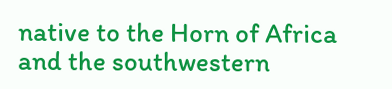native to the Horn of Africa and the southwestern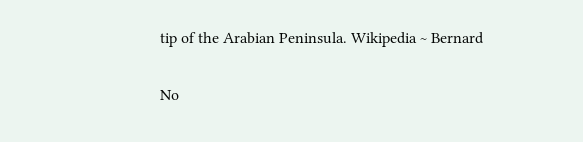tip of the Arabian Peninsula. Wikipedia ~ Bernard

No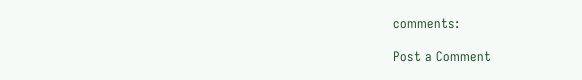comments:

Post a Comment